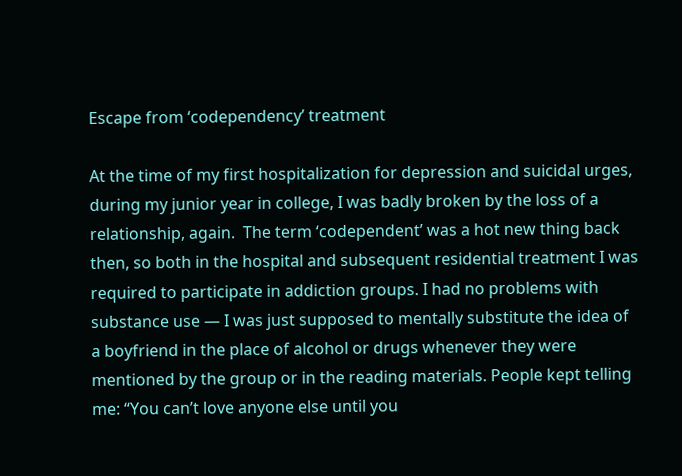Escape from ‘codependency’ treatment

At the time of my first hospitalization for depression and suicidal urges, during my junior year in college, I was badly broken by the loss of a relationship, again.  The term ‘codependent’ was a hot new thing back then, so both in the hospital and subsequent residential treatment I was required to participate in addiction groups. I had no problems with substance use — I was just supposed to mentally substitute the idea of a boyfriend in the place of alcohol or drugs whenever they were mentioned by the group or in the reading materials. People kept telling me: “You can’t love anyone else until you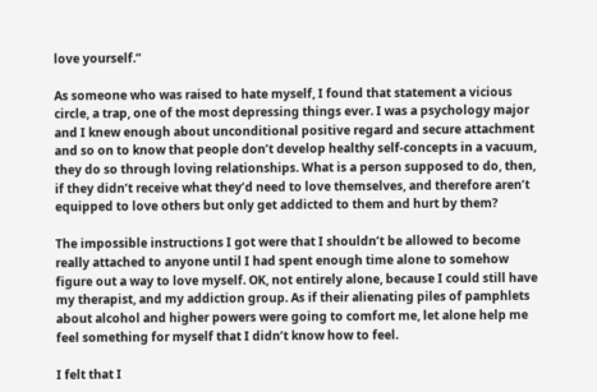love yourself.”

As someone who was raised to hate myself, I found that statement a vicious circle, a trap, one of the most depressing things ever. I was a psychology major and I knew enough about unconditional positive regard and secure attachment and so on to know that people don’t develop healthy self-concepts in a vacuum, they do so through loving relationships. What is a person supposed to do, then, if they didn’t receive what they’d need to love themselves, and therefore aren’t equipped to love others but only get addicted to them and hurt by them?

The impossible instructions I got were that I shouldn’t be allowed to become really attached to anyone until I had spent enough time alone to somehow figure out a way to love myself. OK, not entirely alone, because I could still have my therapist, and my addiction group. As if their alienating piles of pamphlets about alcohol and higher powers were going to comfort me, let alone help me feel something for myself that I didn’t know how to feel.

I felt that I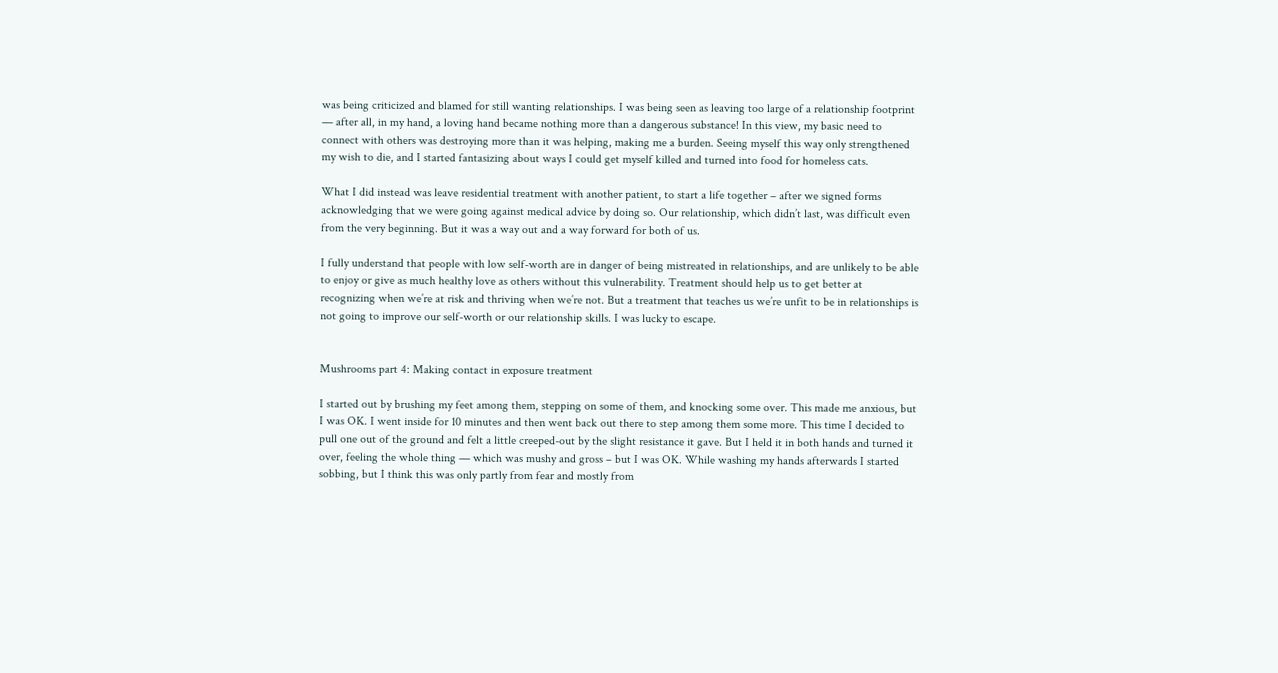was being criticized and blamed for still wanting relationships. I was being seen as leaving too large of a relationship footprint — after all, in my hand, a loving hand became nothing more than a dangerous substance! In this view, my basic need to connect with others was destroying more than it was helping, making me a burden. Seeing myself this way only strengthened my wish to die, and I started fantasizing about ways I could get myself killed and turned into food for homeless cats.

What I did instead was leave residential treatment with another patient, to start a life together – after we signed forms acknowledging that we were going against medical advice by doing so. Our relationship, which didn’t last, was difficult even from the very beginning. But it was a way out and a way forward for both of us.

I fully understand that people with low self-worth are in danger of being mistreated in relationships, and are unlikely to be able to enjoy or give as much healthy love as others without this vulnerability. Treatment should help us to get better at recognizing when we’re at risk and thriving when we’re not. But a treatment that teaches us we’re unfit to be in relationships is not going to improve our self-worth or our relationship skills. I was lucky to escape.


Mushrooms part 4: Making contact in exposure treatment

I started out by brushing my feet among them, stepping on some of them, and knocking some over. This made me anxious, but I was OK. I went inside for 10 minutes and then went back out there to step among them some more. This time I decided to pull one out of the ground and felt a little creeped-out by the slight resistance it gave. But I held it in both hands and turned it over, feeling the whole thing — which was mushy and gross – but I was OK. While washing my hands afterwards I started sobbing, but I think this was only partly from fear and mostly from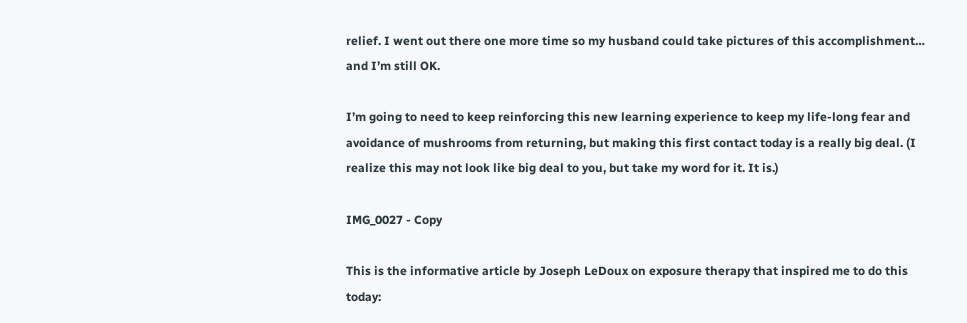relief. I went out there one more time so my husband could take pictures of this accomplishment… and I’m still OK.

I’m going to need to keep reinforcing this new learning experience to keep my life-long fear and avoidance of mushrooms from returning, but making this first contact today is a really big deal. (I realize this may not look like big deal to you, but take my word for it. It is.)

IMG_0027 - Copy

This is the informative article by Joseph LeDoux on exposure therapy that inspired me to do this today: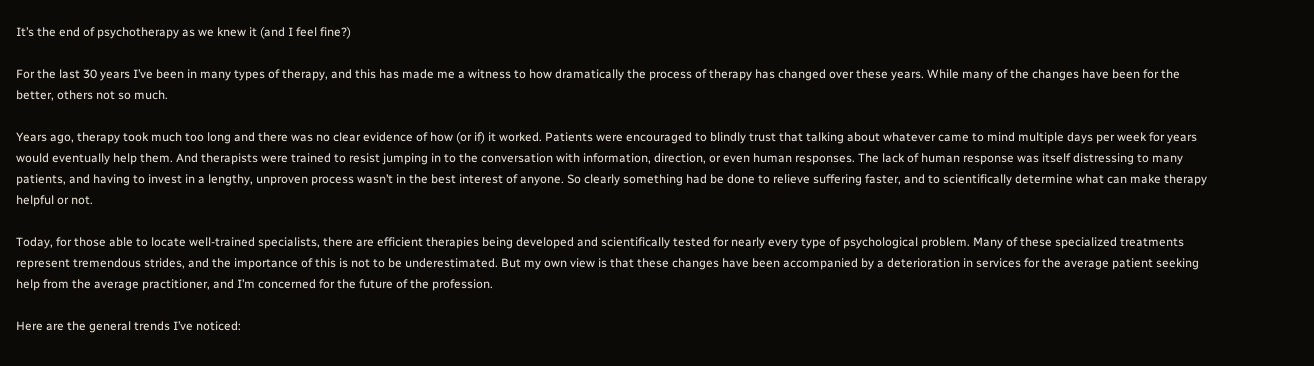It’s the end of psychotherapy as we knew it (and I feel fine?)

For the last 30 years I’ve been in many types of therapy, and this has made me a witness to how dramatically the process of therapy has changed over these years. While many of the changes have been for the better, others not so much.

Years ago, therapy took much too long and there was no clear evidence of how (or if) it worked. Patients were encouraged to blindly trust that talking about whatever came to mind multiple days per week for years would eventually help them. And therapists were trained to resist jumping in to the conversation with information, direction, or even human responses. The lack of human response was itself distressing to many patients, and having to invest in a lengthy, unproven process wasn’t in the best interest of anyone. So clearly something had be done to relieve suffering faster, and to scientifically determine what can make therapy helpful or not.

Today, for those able to locate well-trained specialists, there are efficient therapies being developed and scientifically tested for nearly every type of psychological problem. Many of these specialized treatments represent tremendous strides, and the importance of this is not to be underestimated. But my own view is that these changes have been accompanied by a deterioration in services for the average patient seeking help from the average practitioner, and I’m concerned for the future of the profession.

Here are the general trends I’ve noticed: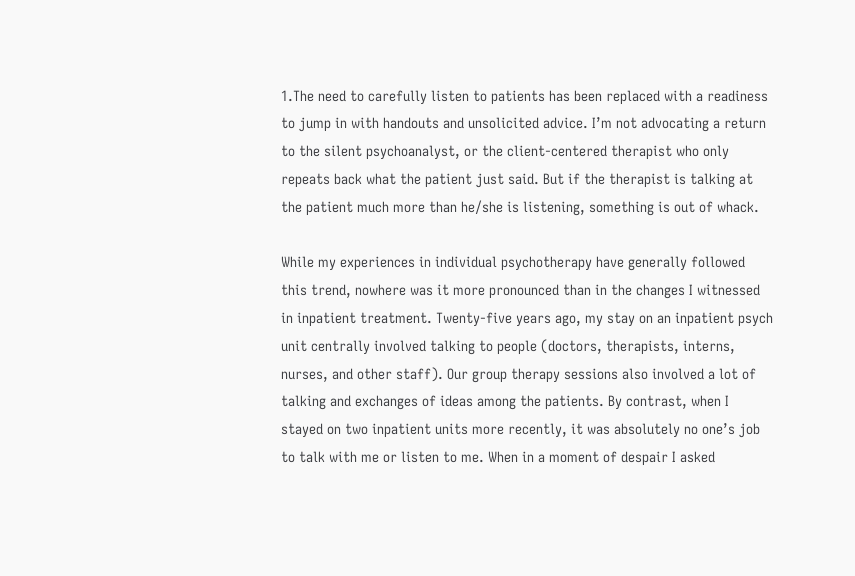1.The need to carefully listen to patients has been replaced with a readiness to jump in with handouts and unsolicited advice. I’m not advocating a return to the silent psychoanalyst, or the client-centered therapist who only repeats back what the patient just said. But if the therapist is talking at the patient much more than he/she is listening, something is out of whack.

While my experiences in individual psychotherapy have generally followed this trend, nowhere was it more pronounced than in the changes I witnessed in inpatient treatment. Twenty-five years ago, my stay on an inpatient psych unit centrally involved talking to people (doctors, therapists, interns, nurses, and other staff). Our group therapy sessions also involved a lot of talking and exchanges of ideas among the patients. By contrast, when I stayed on two inpatient units more recently, it was absolutely no one’s job to talk with me or listen to me. When in a moment of despair I asked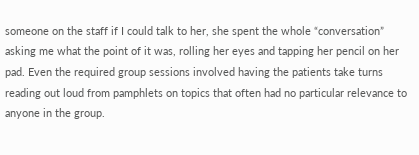someone on the staff if I could talk to her, she spent the whole “conversation” asking me what the point of it was, rolling her eyes and tapping her pencil on her pad. Even the required group sessions involved having the patients take turns reading out loud from pamphlets on topics that often had no particular relevance to anyone in the group.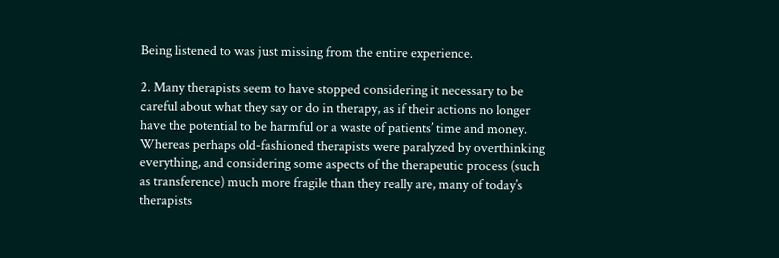Being listened to was just missing from the entire experience.

2. Many therapists seem to have stopped considering it necessary to be careful about what they say or do in therapy, as if their actions no longer have the potential to be harmful or a waste of patients’ time and money. Whereas perhaps old-fashioned therapists were paralyzed by overthinking everything, and considering some aspects of the therapeutic process (such as transference) much more fragile than they really are, many of today’s therapists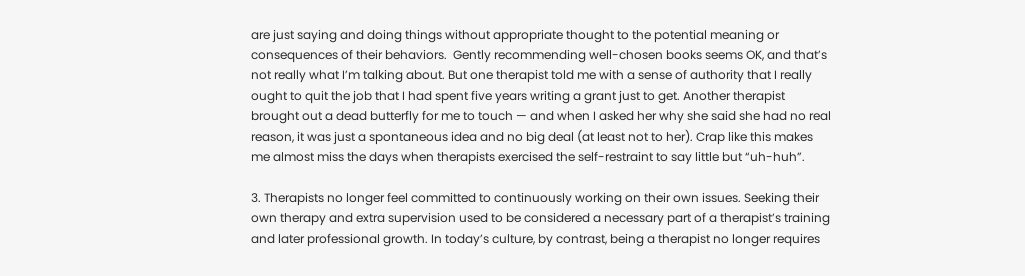are just saying and doing things without appropriate thought to the potential meaning or consequences of their behaviors.  Gently recommending well-chosen books seems OK, and that’s not really what I’m talking about. But one therapist told me with a sense of authority that I really ought to quit the job that I had spent five years writing a grant just to get. Another therapist brought out a dead butterfly for me to touch — and when I asked her why she said she had no real reason, it was just a spontaneous idea and no big deal (at least not to her). Crap like this makes me almost miss the days when therapists exercised the self-restraint to say little but “uh-huh”.

3. Therapists no longer feel committed to continuously working on their own issues. Seeking their own therapy and extra supervision used to be considered a necessary part of a therapist’s training and later professional growth. In today’s culture, by contrast, being a therapist no longer requires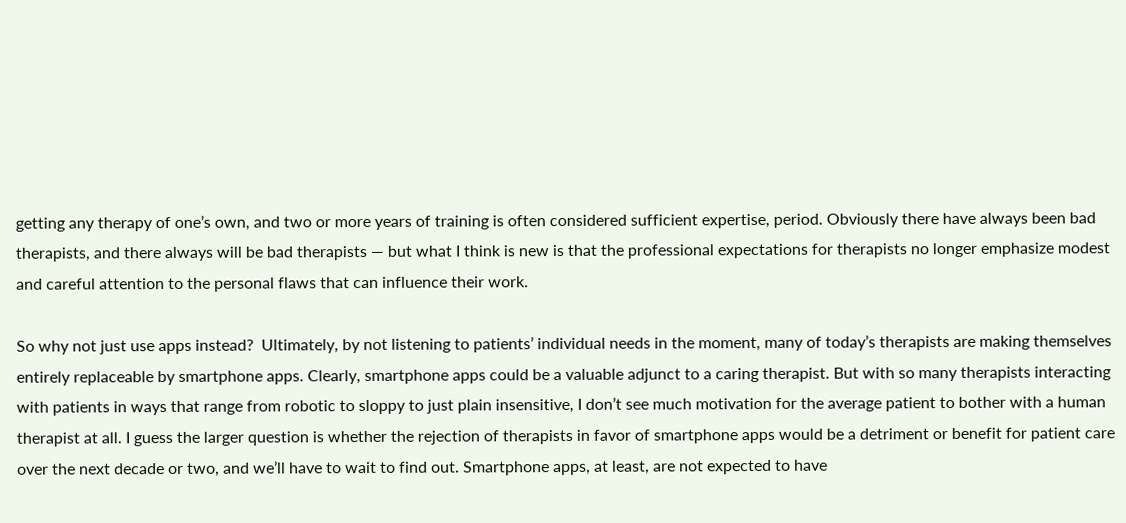getting any therapy of one’s own, and two or more years of training is often considered sufficient expertise, period. Obviously there have always been bad therapists, and there always will be bad therapists — but what I think is new is that the professional expectations for therapists no longer emphasize modest and careful attention to the personal flaws that can influence their work.

So why not just use apps instead?  Ultimately, by not listening to patients’ individual needs in the moment, many of today’s therapists are making themselves entirely replaceable by smartphone apps. Clearly, smartphone apps could be a valuable adjunct to a caring therapist. But with so many therapists interacting with patients in ways that range from robotic to sloppy to just plain insensitive, I don’t see much motivation for the average patient to bother with a human therapist at all. I guess the larger question is whether the rejection of therapists in favor of smartphone apps would be a detriment or benefit for patient care over the next decade or two, and we’ll have to wait to find out. Smartphone apps, at least, are not expected to have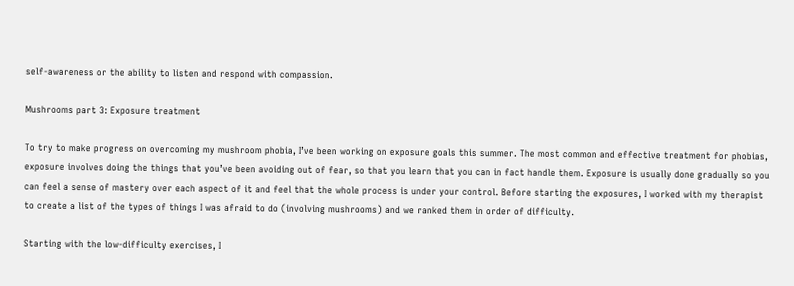self-awareness or the ability to listen and respond with compassion.

Mushrooms part 3: Exposure treatment

To try to make progress on overcoming my mushroom phobia, I’ve been working on exposure goals this summer. The most common and effective treatment for phobias, exposure involves doing the things that you’ve been avoiding out of fear, so that you learn that you can in fact handle them. Exposure is usually done gradually so you can feel a sense of mastery over each aspect of it and feel that the whole process is under your control. Before starting the exposures, I worked with my therapist to create a list of the types of things I was afraid to do (involving mushrooms) and we ranked them in order of difficulty.

Starting with the low-difficulty exercises, I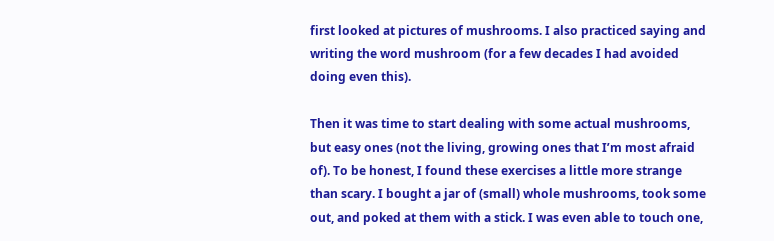first looked at pictures of mushrooms. I also practiced saying and writing the word mushroom (for a few decades I had avoided doing even this).

Then it was time to start dealing with some actual mushrooms, but easy ones (not the living, growing ones that I’m most afraid of). To be honest, I found these exercises a little more strange than scary. I bought a jar of (small) whole mushrooms, took some out, and poked at them with a stick. I was even able to touch one,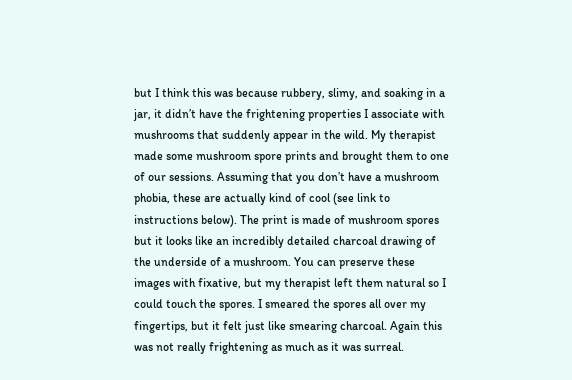but I think this was because rubbery, slimy, and soaking in a jar, it didn’t have the frightening properties I associate with mushrooms that suddenly appear in the wild. My therapist made some mushroom spore prints and brought them to one of our sessions. Assuming that you don’t have a mushroom phobia, these are actually kind of cool (see link to instructions below). The print is made of mushroom spores but it looks like an incredibly detailed charcoal drawing of the underside of a mushroom. You can preserve these images with fixative, but my therapist left them natural so I could touch the spores. I smeared the spores all over my fingertips, but it felt just like smearing charcoal. Again this was not really frightening as much as it was surreal.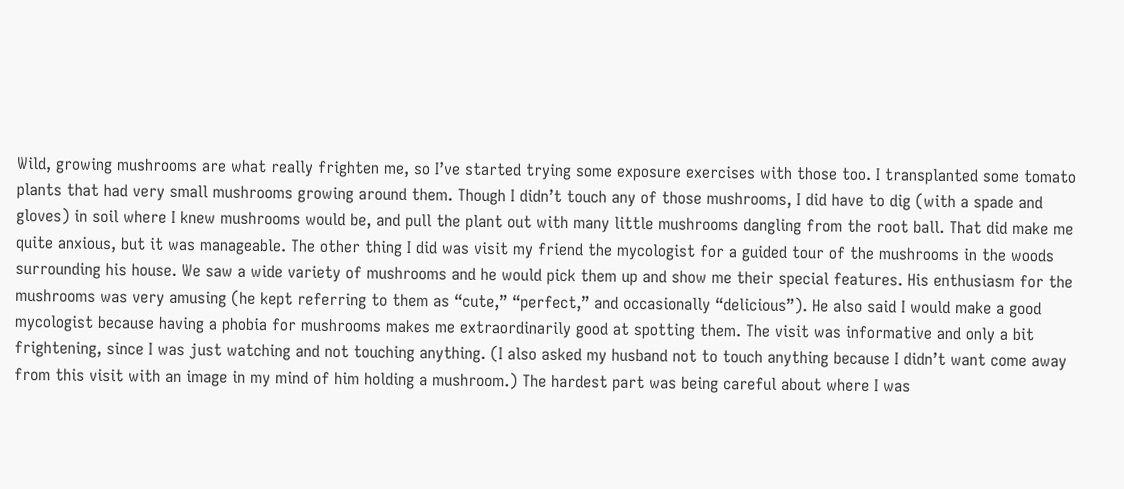Wild, growing mushrooms are what really frighten me, so I’ve started trying some exposure exercises with those too. I transplanted some tomato plants that had very small mushrooms growing around them. Though I didn’t touch any of those mushrooms, I did have to dig (with a spade and gloves) in soil where I knew mushrooms would be, and pull the plant out with many little mushrooms dangling from the root ball. That did make me quite anxious, but it was manageable. The other thing I did was visit my friend the mycologist for a guided tour of the mushrooms in the woods surrounding his house. We saw a wide variety of mushrooms and he would pick them up and show me their special features. His enthusiasm for the mushrooms was very amusing (he kept referring to them as “cute,” “perfect,” and occasionally “delicious”). He also said I would make a good mycologist because having a phobia for mushrooms makes me extraordinarily good at spotting them. The visit was informative and only a bit frightening, since I was just watching and not touching anything. (I also asked my husband not to touch anything because I didn’t want come away from this visit with an image in my mind of him holding a mushroom.) The hardest part was being careful about where I was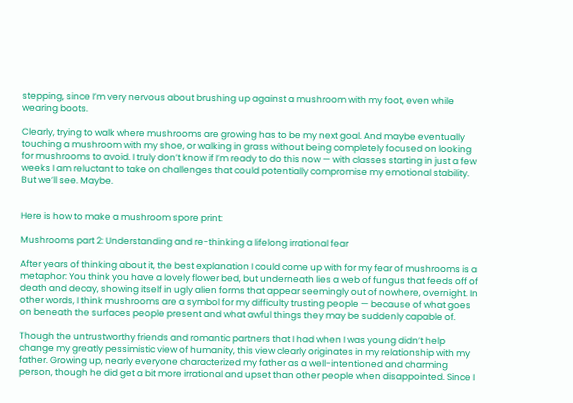stepping, since I’m very nervous about brushing up against a mushroom with my foot, even while wearing boots.

Clearly, trying to walk where mushrooms are growing has to be my next goal. And maybe eventually touching a mushroom with my shoe, or walking in grass without being completely focused on looking for mushrooms to avoid. I truly don’t know if I’m ready to do this now — with classes starting in just a few weeks I am reluctant to take on challenges that could potentially compromise my emotional stability. But we’ll see. Maybe.


Here is how to make a mushroom spore print:

Mushrooms part 2: Understanding and re-thinking a lifelong irrational fear

After years of thinking about it, the best explanation I could come up with for my fear of mushrooms is a metaphor: You think you have a lovely flower bed, but underneath lies a web of fungus that feeds off of death and decay, showing itself in ugly alien forms that appear seemingly out of nowhere, overnight. In other words, I think mushrooms are a symbol for my difficulty trusting people — because of what goes on beneath the surfaces people present and what awful things they may be suddenly capable of.

Though the untrustworthy friends and romantic partners that I had when I was young didn’t help change my greatly pessimistic view of humanity, this view clearly originates in my relationship with my father. Growing up, nearly everyone characterized my father as a well-intentioned and charming person, though he did get a bit more irrational and upset than other people when disappointed. Since I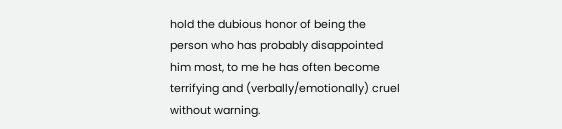hold the dubious honor of being the person who has probably disappointed him most, to me he has often become terrifying and (verbally/emotionally) cruel without warning.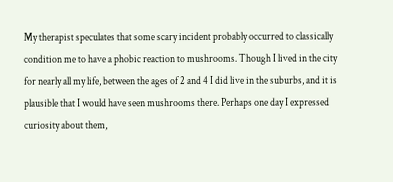My therapist speculates that some scary incident probably occurred to classically condition me to have a phobic reaction to mushrooms. Though I lived in the city for nearly all my life, between the ages of 2 and 4 I did live in the suburbs, and it is plausible that I would have seen mushrooms there. Perhaps one day I expressed curiosity about them,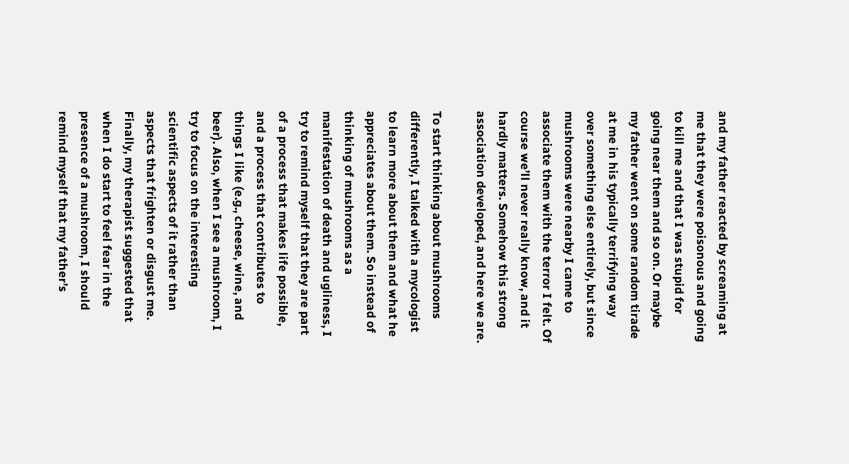and my father reacted by screaming at me that they were poisonous and going to kill me and that I was stupid for going near them and so on. Or maybe my father went on some random tirade at me in his typically terrifying way over something else entirely, but since mushrooms were nearby I came to associate them with the terror I felt. Of course we’ll never really know, and it hardly matters. Somehow this strong association developed, and here we are.

To start thinking about mushrooms differently, I talked with a mycologist to learn more about them and what he appreciates about them. So instead of thinking of mushrooms as a manifestation of death and ugliness, I try to remind myself that they are part of a process that makes life possible, and a process that contributes to things I like (e.g., cheese, wine, and beer). Also, when I see a mushroom, I try to focus on the interesting scientific aspects of it rather than aspects that frighten or disgust me. Finally, my therapist suggested that when I do start to feel fear in the presence of a mushroom, I should remind myself that my father’s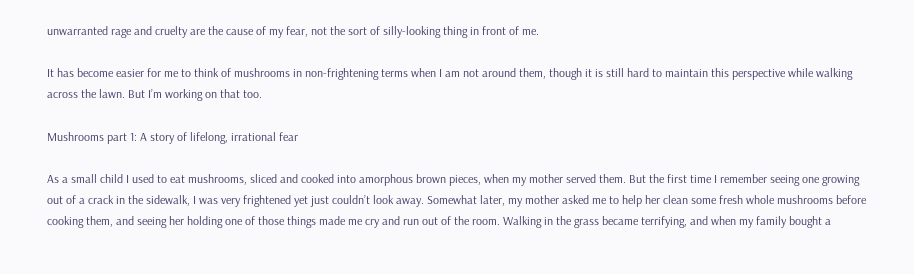unwarranted rage and cruelty are the cause of my fear, not the sort of silly-looking thing in front of me.

It has become easier for me to think of mushrooms in non-frightening terms when I am not around them, though it is still hard to maintain this perspective while walking across the lawn. But I’m working on that too.

Mushrooms part 1: A story of lifelong, irrational fear

As a small child I used to eat mushrooms, sliced and cooked into amorphous brown pieces, when my mother served them. But the first time I remember seeing one growing out of a crack in the sidewalk, I was very frightened yet just couldn’t look away. Somewhat later, my mother asked me to help her clean some fresh whole mushrooms before cooking them, and seeing her holding one of those things made me cry and run out of the room. Walking in the grass became terrifying, and when my family bought a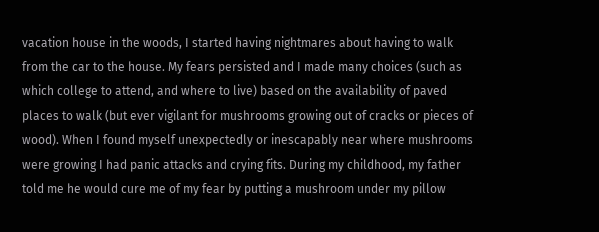vacation house in the woods, I started having nightmares about having to walk from the car to the house. My fears persisted and I made many choices (such as which college to attend, and where to live) based on the availability of paved places to walk (but ever vigilant for mushrooms growing out of cracks or pieces of wood). When I found myself unexpectedly or inescapably near where mushrooms were growing I had panic attacks and crying fits. During my childhood, my father told me he would cure me of my fear by putting a mushroom under my pillow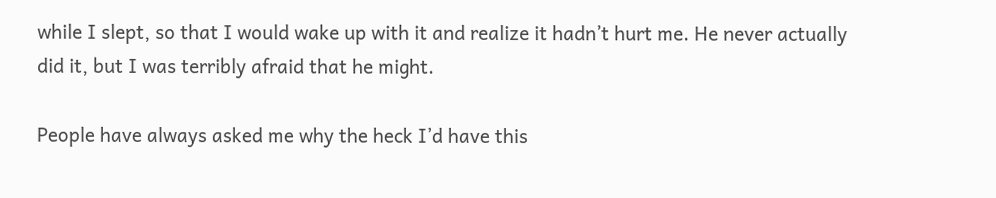while I slept, so that I would wake up with it and realize it hadn’t hurt me. He never actually did it, but I was terribly afraid that he might.

People have always asked me why the heck I’d have this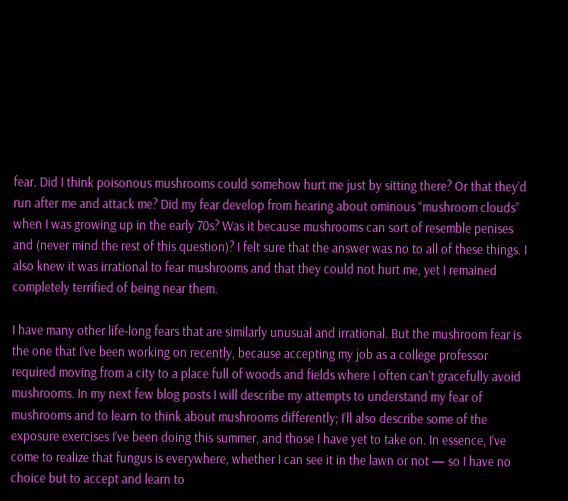fear. Did I think poisonous mushrooms could somehow hurt me just by sitting there? Or that they’d run after me and attack me? Did my fear develop from hearing about ominous “mushroom clouds” when I was growing up in the early 70s? Was it because mushrooms can sort of resemble penises and (never mind the rest of this question)? I felt sure that the answer was no to all of these things. I also knew it was irrational to fear mushrooms and that they could not hurt me, yet I remained completely terrified of being near them.

I have many other life-long fears that are similarly unusual and irrational. But the mushroom fear is the one that I’ve been working on recently, because accepting my job as a college professor required moving from a city to a place full of woods and fields where I often can’t gracefully avoid mushrooms. In my next few blog posts I will describe my attempts to understand my fear of mushrooms and to learn to think about mushrooms differently; I’ll also describe some of the exposure exercises I’ve been doing this summer, and those I have yet to take on. In essence, I’ve come to realize that fungus is everywhere, whether I can see it in the lawn or not — so I have no choice but to accept and learn to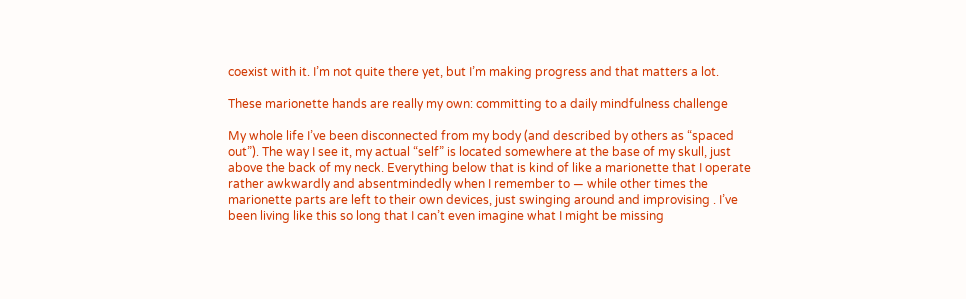coexist with it. I’m not quite there yet, but I’m making progress and that matters a lot.

These marionette hands are really my own: committing to a daily mindfulness challenge

My whole life I’ve been disconnected from my body (and described by others as “spaced out”). The way I see it, my actual “self” is located somewhere at the base of my skull, just above the back of my neck. Everything below that is kind of like a marionette that I operate rather awkwardly and absentmindedly when I remember to — while other times the marionette parts are left to their own devices, just swinging around and improvising . I’ve been living like this so long that I can’t even imagine what I might be missing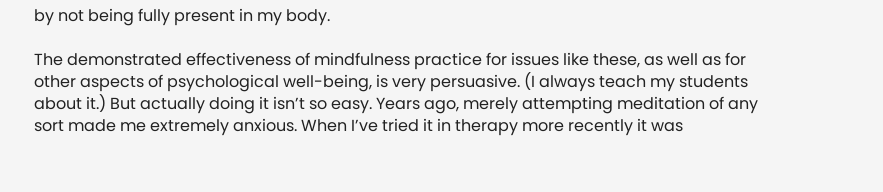by not being fully present in my body.

The demonstrated effectiveness of mindfulness practice for issues like these, as well as for other aspects of psychological well-being, is very persuasive. (I always teach my students about it.) But actually doing it isn’t so easy. Years ago, merely attempting meditation of any sort made me extremely anxious. When I’ve tried it in therapy more recently it was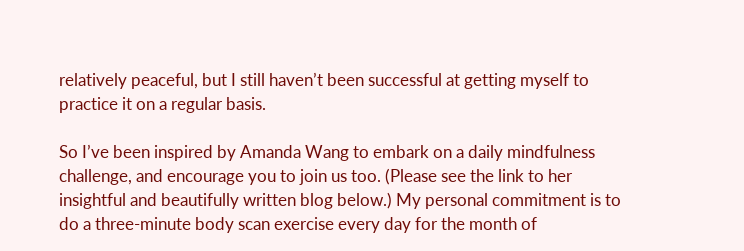relatively peaceful, but I still haven’t been successful at getting myself to practice it on a regular basis.

So I’ve been inspired by Amanda Wang to embark on a daily mindfulness challenge, and encourage you to join us too. (Please see the link to her insightful and beautifully written blog below.) My personal commitment is to do a three-minute body scan exercise every day for the month of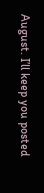August. I’ll keep you posted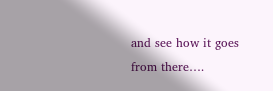and see how it goes from there….